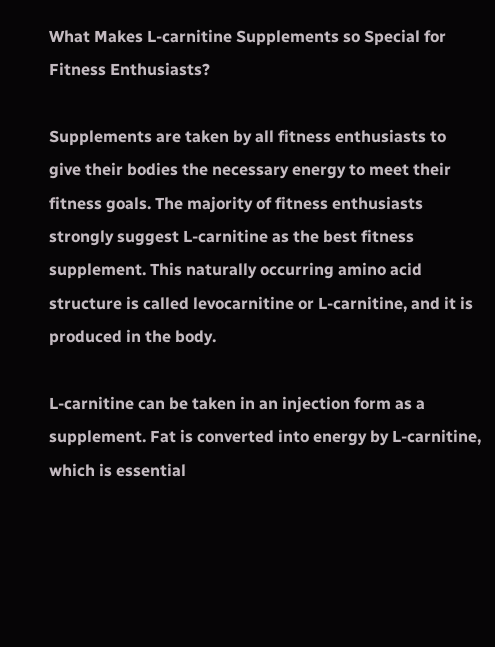What Makes L-carnitine Supplements so Special for Fitness Enthusiasts?

Supplements are taken by all fitness enthusiasts to give their bodies the necessary energy to meet their fitness goals. The majority of fitness enthusiasts strongly suggest L-carnitine as the best fitness supplement. This naturally occurring amino acid structure is called levocarnitine or L-carnitine, and it is produced in the body.

L-carnitine can be taken in an injection form as a supplement. Fat is converted into energy by L-carnitine, which is essential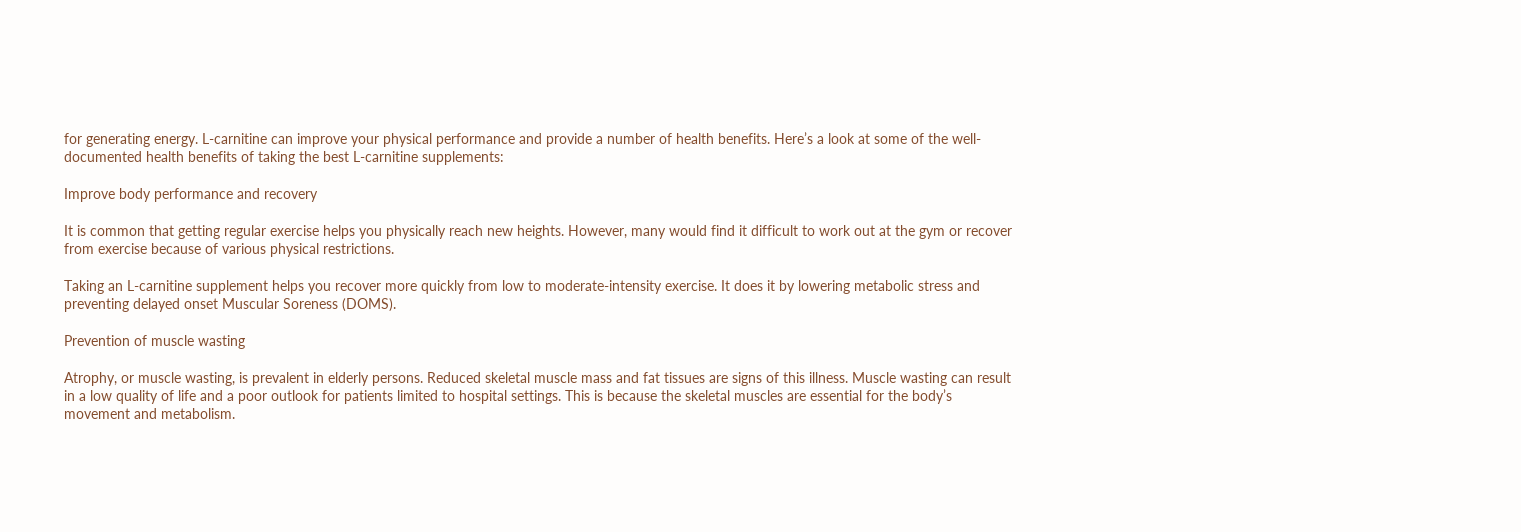for generating energy. L-carnitine can improve your physical performance and provide a number of health benefits. Here’s a look at some of the well-documented health benefits of taking the best L-carnitine supplements:

Improve body performance and recovery

It is common that getting regular exercise helps you physically reach new heights. However, many would find it difficult to work out at the gym or recover from exercise because of various physical restrictions.

Taking an L-carnitine supplement helps you recover more quickly from low to moderate-intensity exercise. It does it by lowering metabolic stress and preventing delayed onset Muscular Soreness (DOMS).

Prevention of muscle wasting

Atrophy, or muscle wasting, is prevalent in elderly persons. Reduced skeletal muscle mass and fat tissues are signs of this illness. Muscle wasting can result in a low quality of life and a poor outlook for patients limited to hospital settings. This is because the skeletal muscles are essential for the body’s movement and metabolism.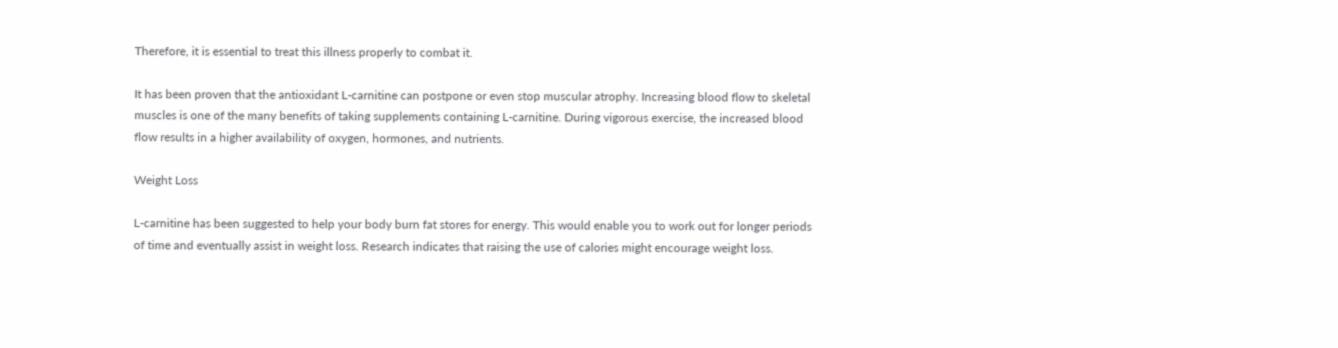Therefore, it is essential to treat this illness properly to combat it.

It has been proven that the antioxidant L-carnitine can postpone or even stop muscular atrophy. Increasing blood flow to skeletal muscles is one of the many benefits of taking supplements containing L-carnitine. During vigorous exercise, the increased blood flow results in a higher availability of oxygen, hormones, and nutrients.

Weight Loss

L-carnitine has been suggested to help your body burn fat stores for energy. This would enable you to work out for longer periods of time and eventually assist in weight loss. Research indicates that raising the use of calories might encourage weight loss.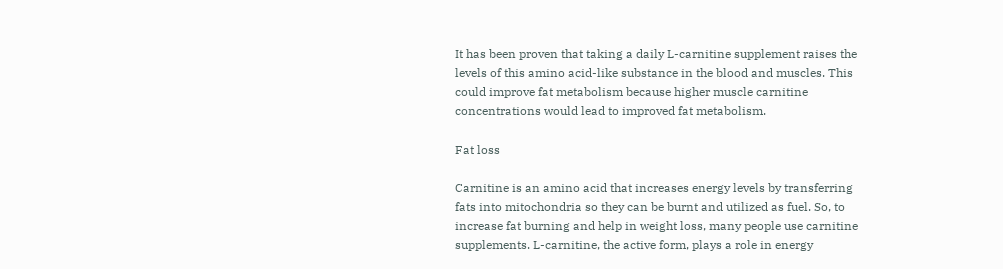It has been proven that taking a daily L-carnitine supplement raises the levels of this amino acid-like substance in the blood and muscles. This could improve fat metabolism because higher muscle carnitine concentrations would lead to improved fat metabolism.

Fat loss

Carnitine is an amino acid that increases energy levels by transferring fats into mitochondria so they can be burnt and utilized as fuel. So, to increase fat burning and help in weight loss, many people use carnitine supplements. L-carnitine, the active form, plays a role in energy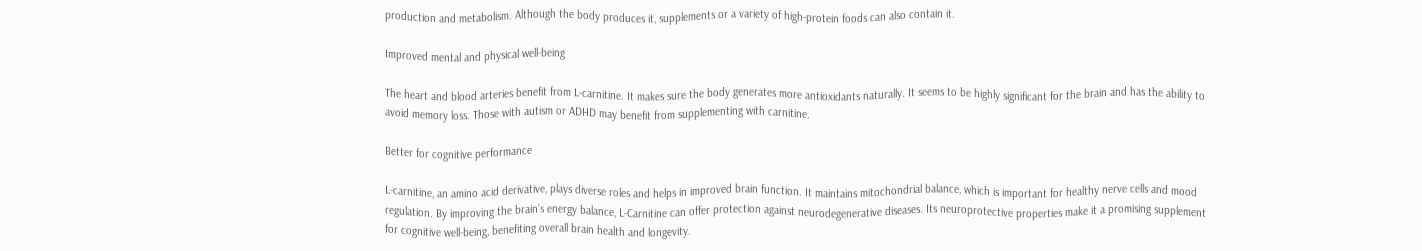production and metabolism. Although the body produces it, supplements or a variety of high-protein foods can also contain it.

Improved mental and physical well-being

The heart and blood arteries benefit from L-carnitine. It makes sure the body generates more antioxidants naturally. It seems to be highly significant for the brain and has the ability to avoid memory loss. Those with autism or ADHD may benefit from supplementing with carnitine.

Better for cognitive performance

L-carnitine, an amino acid derivative, plays diverse roles and helps in improved brain function. It maintains mitochondrial balance, which is important for healthy nerve cells and mood regulation. By improving the brain’s energy balance, L-Carnitine can offer protection against neurodegenerative diseases. Its neuroprotective properties make it a promising supplement for cognitive well-being, benefiting overall brain health and longevity.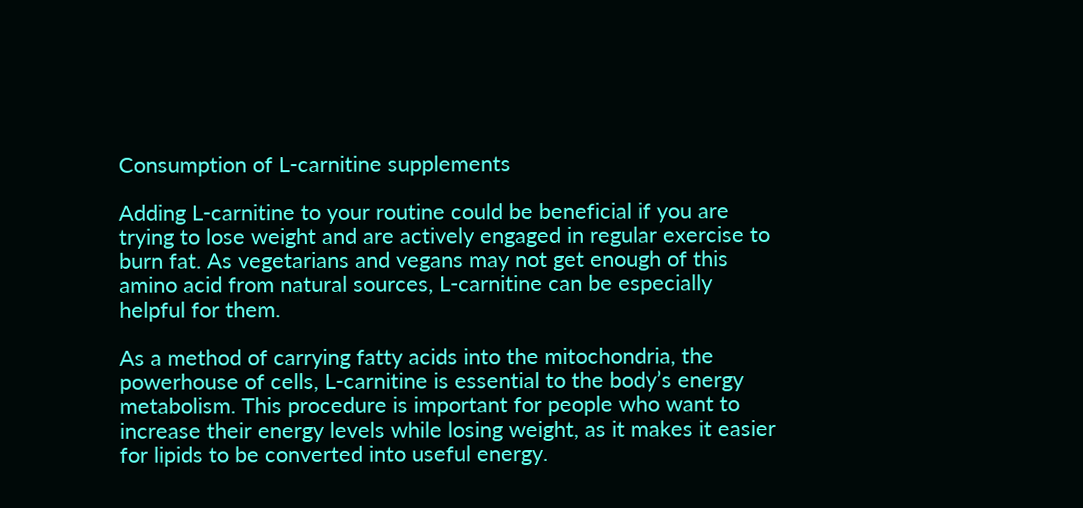Consumption of L-carnitine supplements

Adding L-carnitine to your routine could be beneficial if you are trying to lose weight and are actively engaged in regular exercise to burn fat. As vegetarians and vegans may not get enough of this amino acid from natural sources, L-carnitine can be especially helpful for them.

As a method of carrying fatty acids into the mitochondria, the powerhouse of cells, L-carnitine is essential to the body’s energy metabolism. This procedure is important for people who want to increase their energy levels while losing weight, as it makes it easier for lipids to be converted into useful energy.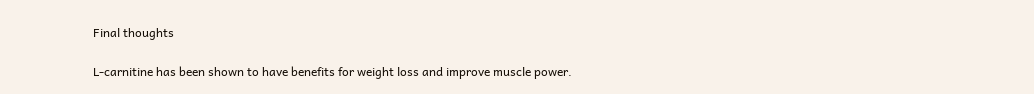Final thoughts

L-carnitine has been shown to have benefits for weight loss and improve muscle power.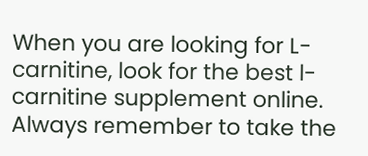When you are looking for L-carnitine, look for the best l-carnitine supplement online. Always remember to take the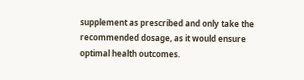supplement as prescribed and only take the recommended dosage, as it would ensure optimal health outcomes.